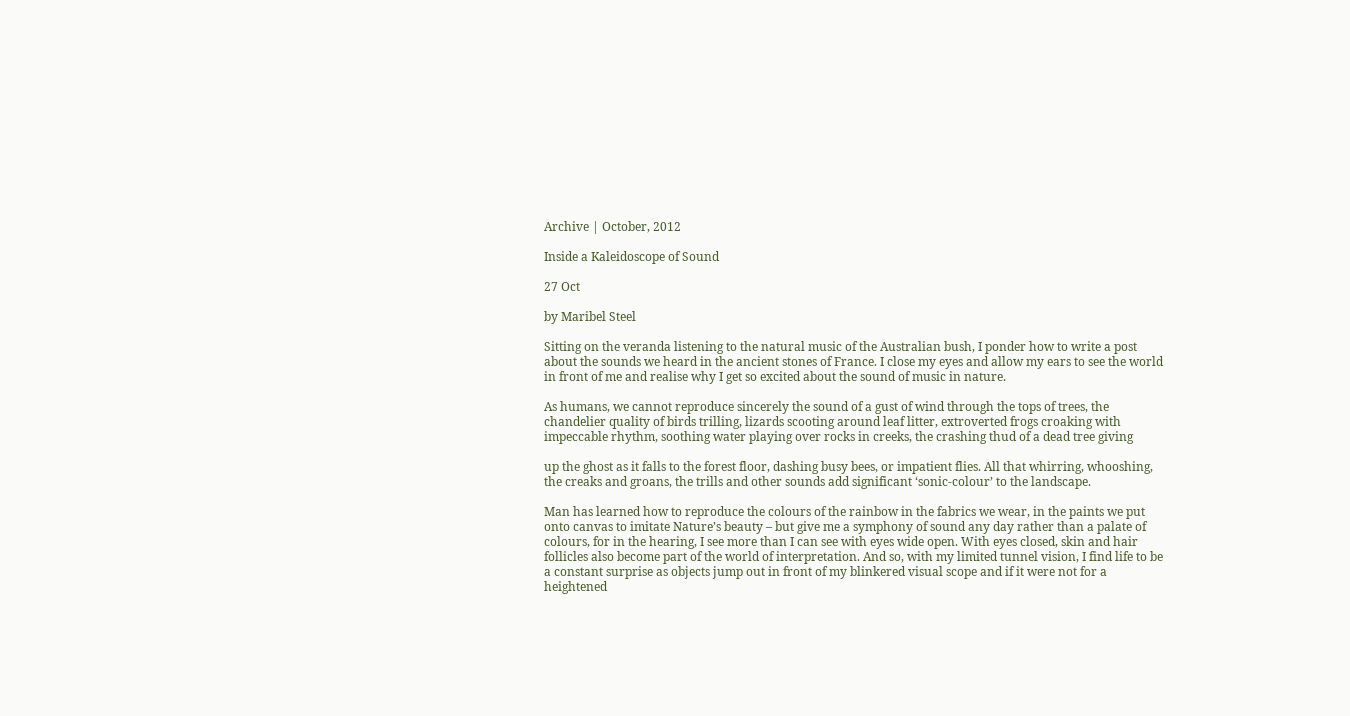Archive | October, 2012

Inside a Kaleidoscope of Sound

27 Oct

by Maribel Steel

Sitting on the veranda listening to the natural music of the Australian bush, I ponder how to write a post about the sounds we heard in the ancient stones of France. I close my eyes and allow my ears to see the world in front of me and realise why I get so excited about the sound of music in nature.

As humans, we cannot reproduce sincerely the sound of a gust of wind through the tops of trees, the chandelier quality of birds trilling, lizards scooting around leaf litter, extroverted frogs croaking with impeccable rhythm, soothing water playing over rocks in creeks, the crashing thud of a dead tree giving

up the ghost as it falls to the forest floor, dashing busy bees, or impatient flies. All that whirring, whooshing, the creaks and groans, the trills and other sounds add significant ‘sonic-colour’ to the landscape.

Man has learned how to reproduce the colours of the rainbow in the fabrics we wear, in the paints we put onto canvas to imitate Nature’s beauty – but give me a symphony of sound any day rather than a palate of colours, for in the hearing, I see more than I can see with eyes wide open. With eyes closed, skin and hair follicles also become part of the world of interpretation. And so, with my limited tunnel vision, I find life to be a constant surprise as objects jump out in front of my blinkered visual scope and if it were not for a heightened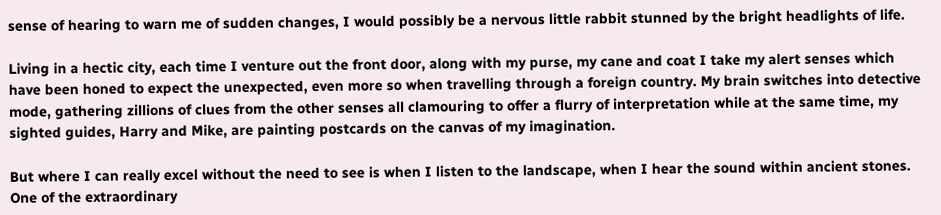sense of hearing to warn me of sudden changes, I would possibly be a nervous little rabbit stunned by the bright headlights of life.

Living in a hectic city, each time I venture out the front door, along with my purse, my cane and coat I take my alert senses which have been honed to expect the unexpected, even more so when travelling through a foreign country. My brain switches into detective mode, gathering zillions of clues from the other senses all clamouring to offer a flurry of interpretation while at the same time, my sighted guides, Harry and Mike, are painting postcards on the canvas of my imagination.

But where I can really excel without the need to see is when I listen to the landscape, when I hear the sound within ancient stones. One of the extraordinary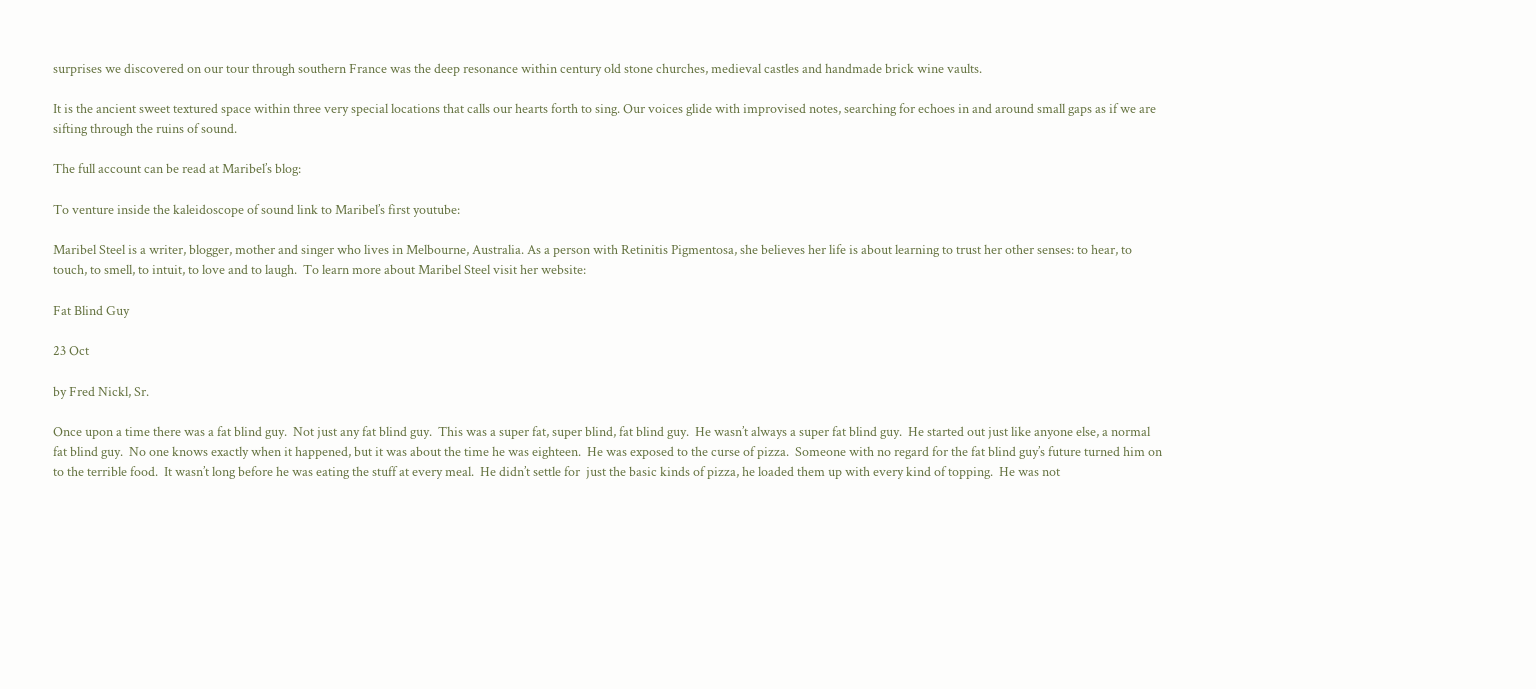surprises we discovered on our tour through southern France was the deep resonance within century old stone churches, medieval castles and handmade brick wine vaults.

It is the ancient sweet textured space within three very special locations that calls our hearts forth to sing. Our voices glide with improvised notes, searching for echoes in and around small gaps as if we are sifting through the ruins of sound.

The full account can be read at Maribel’s blog:

To venture inside the kaleidoscope of sound link to Maribel’s first youtube:

Maribel Steel is a writer, blogger, mother and singer who lives in Melbourne, Australia. As a person with Retinitis Pigmentosa, she believes her life is about learning to trust her other senses: to hear, to touch, to smell, to intuit, to love and to laugh.  To learn more about Maribel Steel visit her website:

Fat Blind Guy

23 Oct

by Fred Nickl, Sr.

Once upon a time there was a fat blind guy.  Not just any fat blind guy.  This was a super fat, super blind, fat blind guy.  He wasn’t always a super fat blind guy.  He started out just like anyone else, a normal fat blind guy.  No one knows exactly when it happened, but it was about the time he was eighteen.  He was exposed to the curse of pizza.  Someone with no regard for the fat blind guy’s future turned him on to the terrible food.  It wasn’t long before he was eating the stuff at every meal.  He didn’t settle for  just the basic kinds of pizza, he loaded them up with every kind of topping.  He was not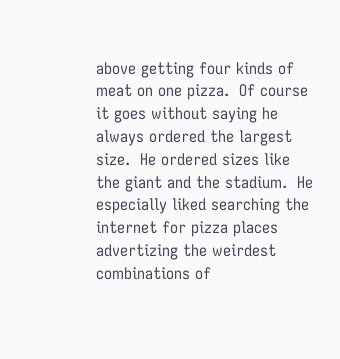above getting four kinds of meat on one pizza.  Of course it goes without saying he always ordered the largest size.  He ordered sizes like the giant and the stadium.  He especially liked searching the internet for pizza places advertizing the weirdest combinations of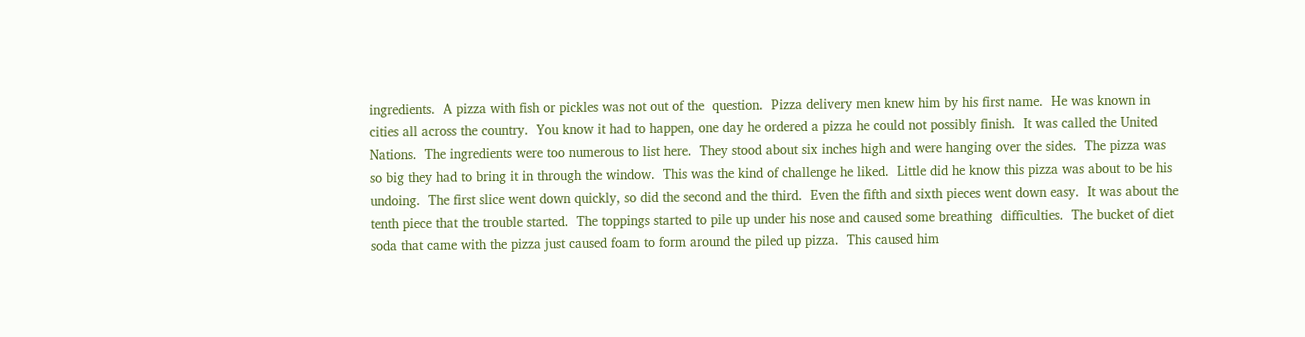ingredients.  A pizza with fish or pickles was not out of the  question.  Pizza delivery men knew him by his first name.  He was known in cities all across the country.  You know it had to happen, one day he ordered a pizza he could not possibly finish.  It was called the United Nations.  The ingredients were too numerous to list here.  They stood about six inches high and were hanging over the sides.  The pizza was so big they had to bring it in through the window.  This was the kind of challenge he liked.  Little did he know this pizza was about to be his undoing.  The first slice went down quickly, so did the second and the third.  Even the fifth and sixth pieces went down easy.  It was about the tenth piece that the trouble started.  The toppings started to pile up under his nose and caused some breathing  difficulties.  The bucket of diet soda that came with the pizza just caused foam to form around the piled up pizza.  This caused him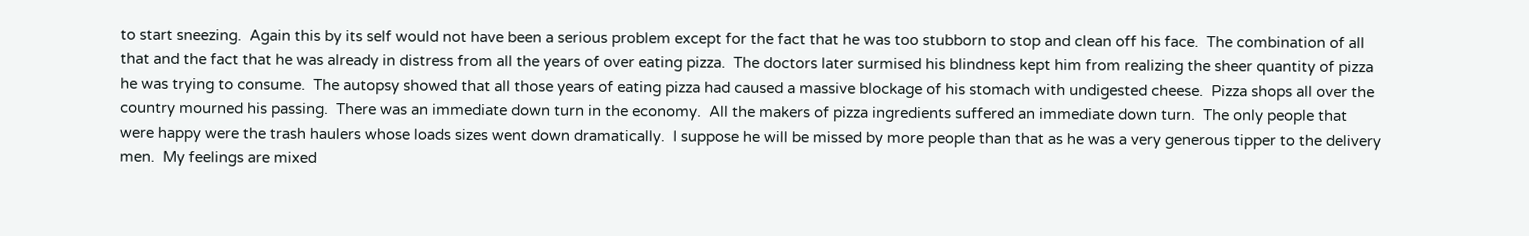to start sneezing.  Again this by its self would not have been a serious problem except for the fact that he was too stubborn to stop and clean off his face.  The combination of all that and the fact that he was already in distress from all the years of over eating pizza.  The doctors later surmised his blindness kept him from realizing the sheer quantity of pizza he was trying to consume.  The autopsy showed that all those years of eating pizza had caused a massive blockage of his stomach with undigested cheese.  Pizza shops all over the country mourned his passing.  There was an immediate down turn in the economy.  All the makers of pizza ingredients suffered an immediate down turn.  The only people that were happy were the trash haulers whose loads sizes went down dramatically.  I suppose he will be missed by more people than that as he was a very generous tipper to the delivery men.  My feelings are mixed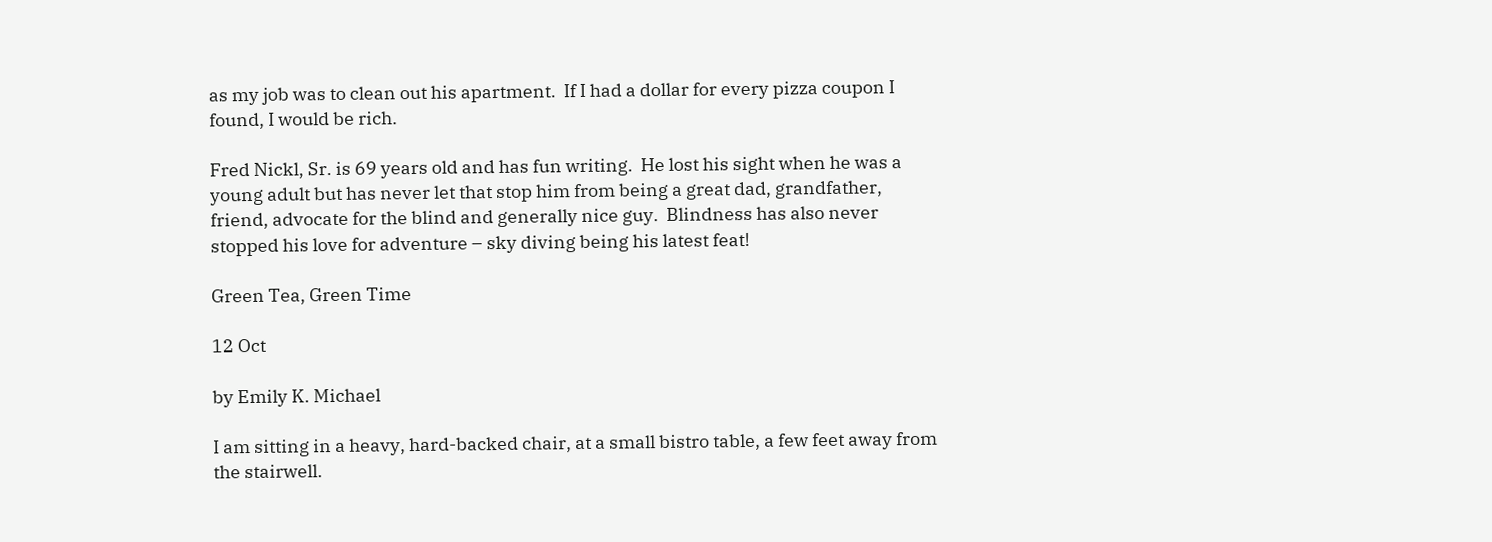as my job was to clean out his apartment.  If I had a dollar for every pizza coupon I found, I would be rich.

Fred Nickl, Sr. is 69 years old and has fun writing.  He lost his sight when he was a young adult but has never let that stop him from being a great dad, grandfather, friend, advocate for the blind and generally nice guy.  Blindness has also never stopped his love for adventure – sky diving being his latest feat!

Green Tea, Green Time

12 Oct

by Emily K. Michael

I am sitting in a heavy, hard-backed chair, at a small bistro table, a few feet away from the stairwell.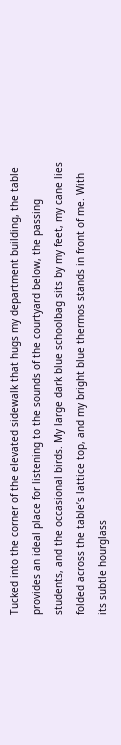Tucked into the corner of the elevated sidewalk that hugs my department building, the table provides an ideal place for listening to the sounds of the courtyard below, the passing students, and the occasional birds. My large dark blue schoolbag sits by my feet, my cane lies folded across the table’s lattice top, and my bright blue thermos stands in front of me. With its subtle hourglass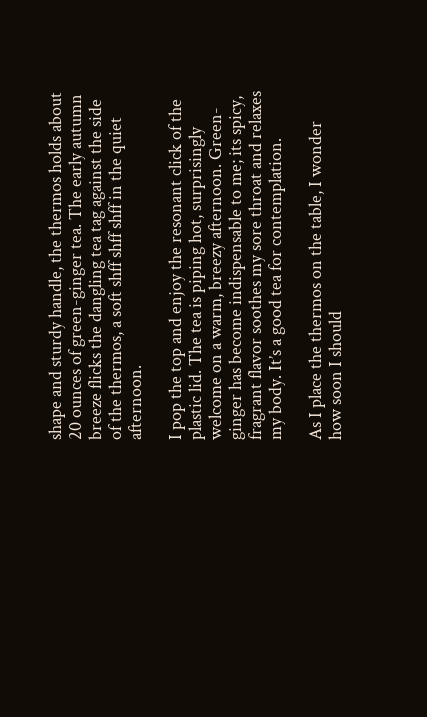shape and sturdy handle, the thermos holds about 20 ounces of green-ginger tea. The early autumn breeze flicks the dangling tea tag against the side of the thermos, a soft shff shff shff in the quiet afternoon.

I pop the top and enjoy the resonant click of the plastic lid. The tea is piping hot, surprisingly welcome on a warm, breezy afternoon. Green-ginger has become indispensable to me; its spicy, fragrant flavor soothes my sore throat and relaxes my body. It’s a good tea for contemplation.

As I place the thermos on the table, I wonder how soon I should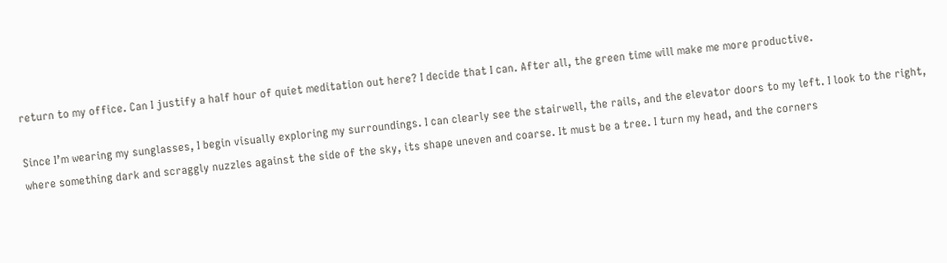return to my office. Can I justify a half hour of quiet meditation out here? I decide that I can. After all, the green time will make me more productive.

Since I’m wearing my sunglasses, I begin visually exploring my surroundings. I can clearly see the stairwell, the rails, and the elevator doors to my left. I look to the right, where something dark and scraggly nuzzles against the side of the sky, its shape uneven and coarse. It must be a tree. I turn my head, and the corners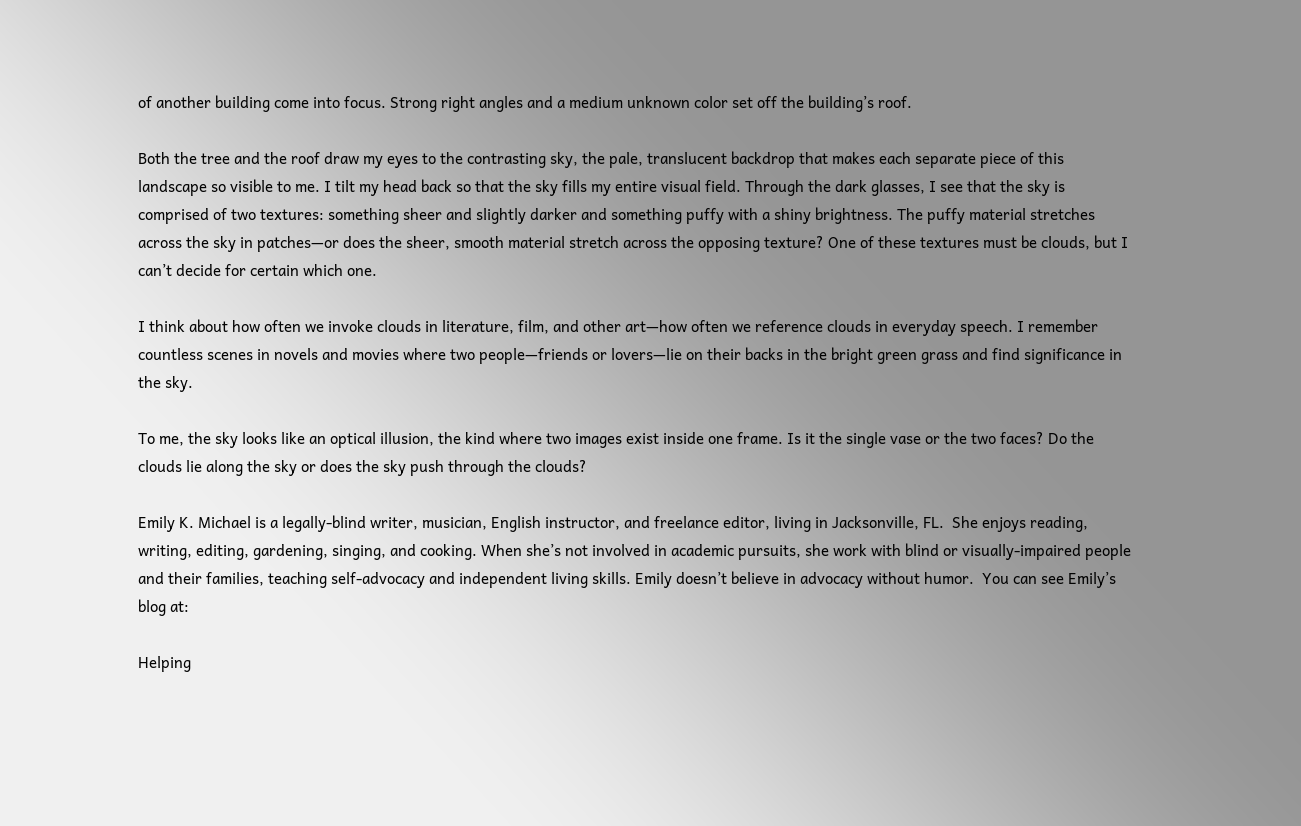of another building come into focus. Strong right angles and a medium unknown color set off the building’s roof.

Both the tree and the roof draw my eyes to the contrasting sky, the pale, translucent backdrop that makes each separate piece of this landscape so visible to me. I tilt my head back so that the sky fills my entire visual field. Through the dark glasses, I see that the sky is comprised of two textures: something sheer and slightly darker and something puffy with a shiny brightness. The puffy material stretches across the sky in patches—or does the sheer, smooth material stretch across the opposing texture? One of these textures must be clouds, but I can’t decide for certain which one.

I think about how often we invoke clouds in literature, film, and other art—how often we reference clouds in everyday speech. I remember countless scenes in novels and movies where two people—friends or lovers—lie on their backs in the bright green grass and find significance in the sky.

To me, the sky looks like an optical illusion, the kind where two images exist inside one frame. Is it the single vase or the two faces? Do the clouds lie along the sky or does the sky push through the clouds?

Emily K. Michael is a legally-blind writer, musician, English instructor, and freelance editor, living in Jacksonville, FL.  She enjoys reading, writing, editing, gardening, singing, and cooking. When she’s not involved in academic pursuits, she work with blind or visually-impaired people and their families, teaching self-advocacy and independent living skills. Emily doesn’t believe in advocacy without humor.  You can see Emily’s blog at:

Helping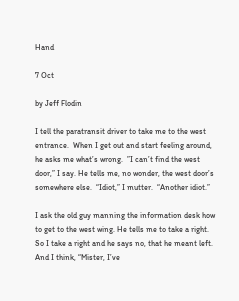Hand

7 Oct

by Jeff Flodin

I tell the paratransit driver to take me to the west entrance.  When I get out and start feeling around, he asks me what’s wrong.  ”I can’t find the west door,” I say. He tells me, no wonder, the west door’s somewhere else.  “Idiot,” I mutter.  “Another idiot.”

I ask the old guy manning the information desk how to get to the west wing. He tells me to take a right.  So I take a right and he says no, that he meant left.  And I think, “Mister, I’ve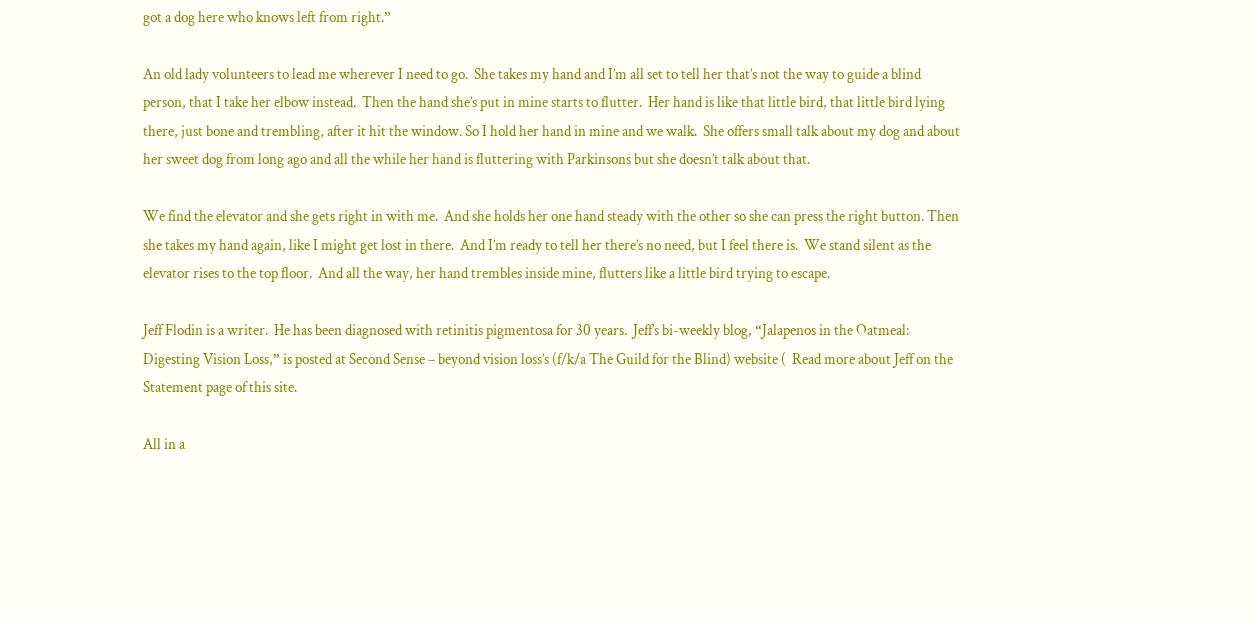got a dog here who knows left from right.”

An old lady volunteers to lead me wherever I need to go.  She takes my hand and I’m all set to tell her that’s not the way to guide a blind person, that I take her elbow instead.  Then the hand she’s put in mine starts to flutter.  Her hand is like that little bird, that little bird lying there, just bone and trembling, after it hit the window. So I hold her hand in mine and we walk.  She offers small talk about my dog and about her sweet dog from long ago and all the while her hand is fluttering with Parkinsons but she doesn’t talk about that.

We find the elevator and she gets right in with me.  And she holds her one hand steady with the other so she can press the right button. Then she takes my hand again, like I might get lost in there.  And I’m ready to tell her there’s no need, but I feel there is.  We stand silent as the elevator rises to the top floor.  And all the way, her hand trembles inside mine, flutters like a little bird trying to escape.

Jeff Flodin is a writer.  He has been diagnosed with retinitis pigmentosa for 30 years.  Jeff’s bi-weekly blog, “Jalapenos in the Oatmeal: Digesting Vision Loss,” is posted at Second Sense – beyond vision loss’s (f/k/a The Guild for the Blind) website (  Read more about Jeff on the Statement page of this site.

All in a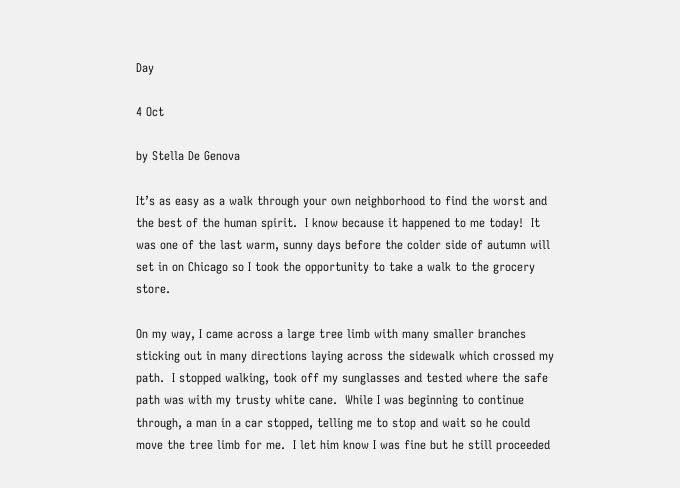Day

4 Oct

by Stella De Genova

It’s as easy as a walk through your own neighborhood to find the worst and the best of the human spirit.  I know because it happened to me today!  It was one of the last warm, sunny days before the colder side of autumn will set in on Chicago so I took the opportunity to take a walk to the grocery store.

On my way, I came across a large tree limb with many smaller branches sticking out in many directions laying across the sidewalk which crossed my path.  I stopped walking, took off my sunglasses and tested where the safe path was with my trusty white cane.  While I was beginning to continue through, a man in a car stopped, telling me to stop and wait so he could move the tree limb for me.  I let him know I was fine but he still proceeded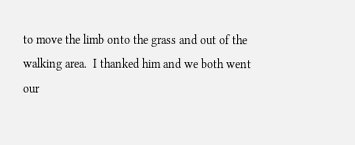to move the limb onto the grass and out of the walking area.  I thanked him and we both went our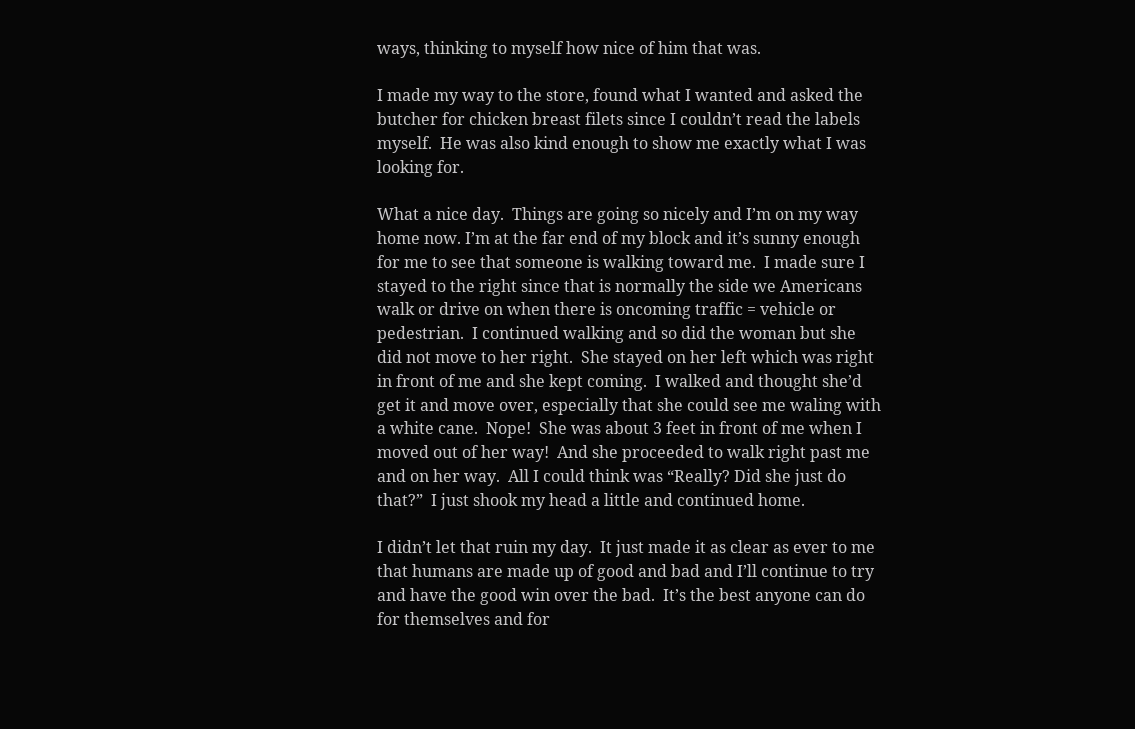ways, thinking to myself how nice of him that was.

I made my way to the store, found what I wanted and asked the butcher for chicken breast filets since I couldn’t read the labels myself.  He was also kind enough to show me exactly what I was looking for.

What a nice day.  Things are going so nicely and I’m on my way home now. I’m at the far end of my block and it’s sunny enough for me to see that someone is walking toward me.  I made sure I stayed to the right since that is normally the side we Americans walk or drive on when there is oncoming traffic = vehicle or pedestrian.  I continued walking and so did the woman but she did not move to her right.  She stayed on her left which was right in front of me and she kept coming.  I walked and thought she’d get it and move over, especially that she could see me waling with a white cane.  Nope!  She was about 3 feet in front of me when I moved out of her way!  And she proceeded to walk right past me and on her way.  All I could think was “Really? Did she just do that?”  I just shook my head a little and continued home.

I didn’t let that ruin my day.  It just made it as clear as ever to me that humans are made up of good and bad and I’ll continue to try and have the good win over the bad.  It’s the best anyone can do for themselves and for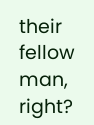their fellow man, right?